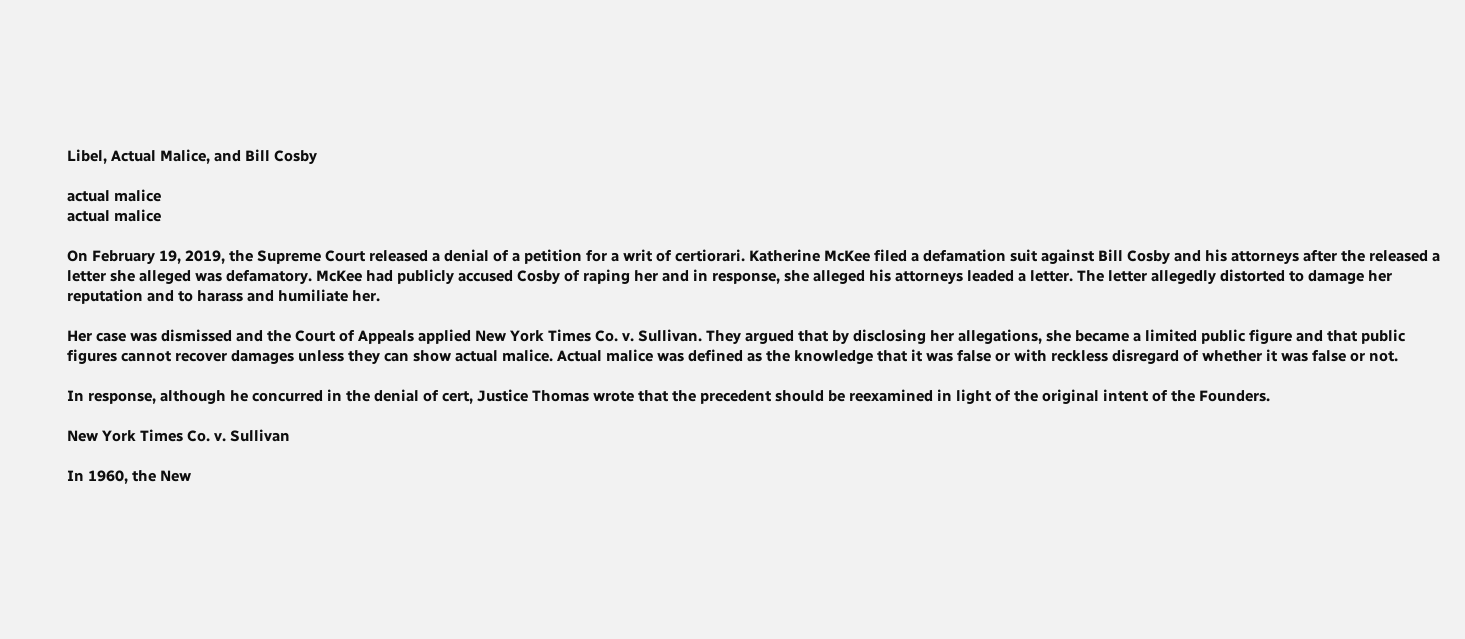Libel, Actual Malice, and Bill Cosby

actual malice
actual malice

On February 19, 2019, the Supreme Court released a denial of a petition for a writ of certiorari. Katherine McKee filed a defamation suit against Bill Cosby and his attorneys after the released a letter she alleged was defamatory. McKee had publicly accused Cosby of raping her and in response, she alleged his attorneys leaded a letter. The letter allegedly distorted to damage her reputation and to harass and humiliate her.

Her case was dismissed and the Court of Appeals applied New York Times Co. v. Sullivan. They argued that by disclosing her allegations, she became a limited public figure and that public figures cannot recover damages unless they can show actual malice. Actual malice was defined as the knowledge that it was false or with reckless disregard of whether it was false or not.

In response, although he concurred in the denial of cert, Justice Thomas wrote that the precedent should be reexamined in light of the original intent of the Founders.

New York Times Co. v. Sullivan

In 1960, the New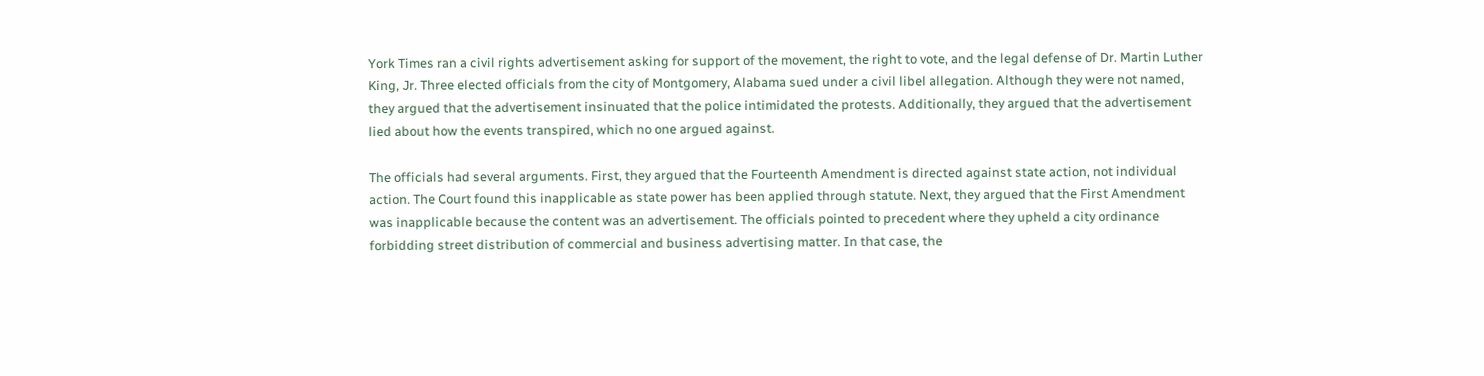York Times ran a civil rights advertisement asking for support of the movement, the right to vote, and the legal defense of Dr. Martin Luther King, Jr. Three elected officials from the city of Montgomery, Alabama sued under a civil libel allegation. Although they were not named, they argued that the advertisement insinuated that the police intimidated the protests. Additionally, they argued that the advertisement lied about how the events transpired, which no one argued against.

The officials had several arguments. First, they argued that the Fourteenth Amendment is directed against state action, not individual action. The Court found this inapplicable as state power has been applied through statute. Next, they argued that the First Amendment was inapplicable because the content was an advertisement. The officials pointed to precedent where they upheld a city ordinance forbidding street distribution of commercial and business advertising matter. In that case, the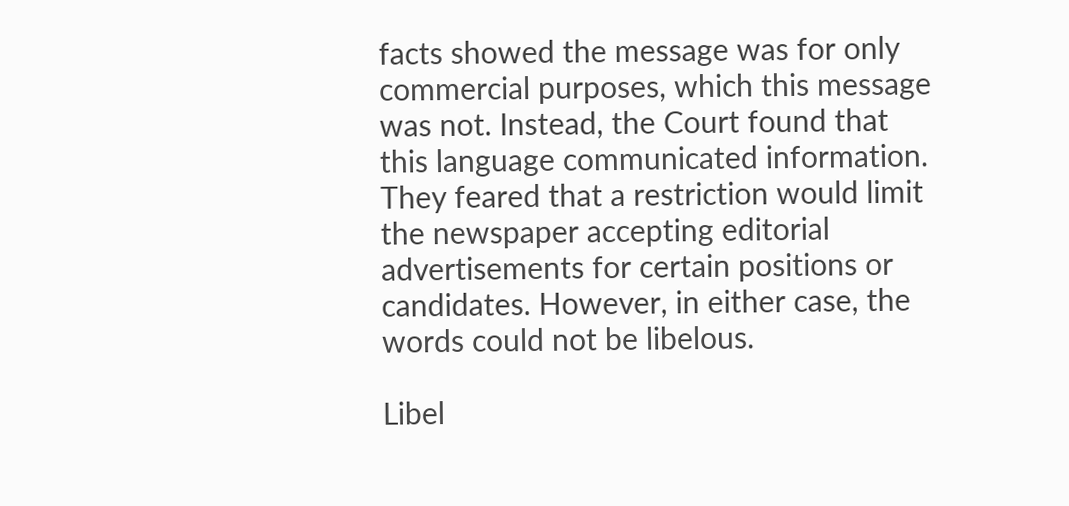facts showed the message was for only commercial purposes, which this message was not. Instead, the Court found that this language communicated information. They feared that a restriction would limit the newspaper accepting editorial advertisements for certain positions or candidates. However, in either case, the words could not be libelous.

Libel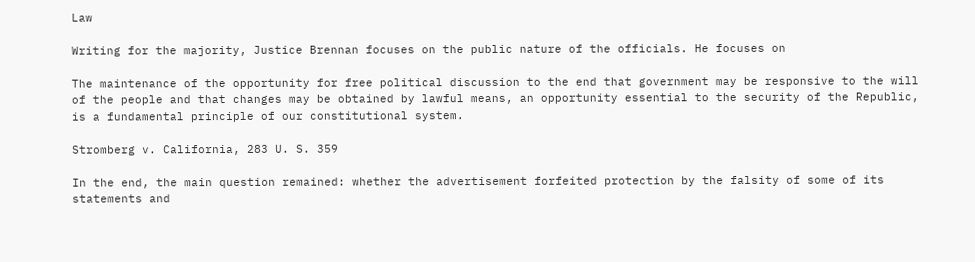Law

Writing for the majority, Justice Brennan focuses on the public nature of the officials. He focuses on

The maintenance of the opportunity for free political discussion to the end that government may be responsive to the will of the people and that changes may be obtained by lawful means, an opportunity essential to the security of the Republic, is a fundamental principle of our constitutional system.

Stromberg v. California, 283 U. S. 359

In the end, the main question remained: whether the advertisement forfeited protection by the falsity of some of its statements and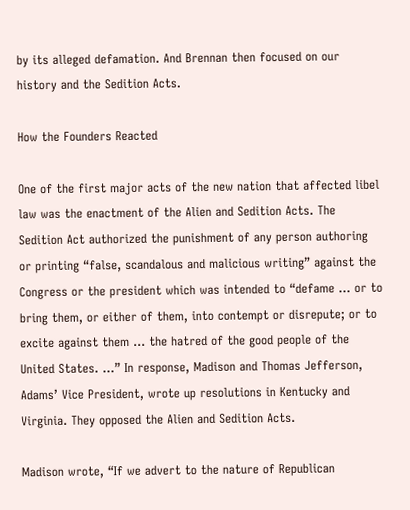by its alleged defamation. And Brennan then focused on our history and the Sedition Acts.

How the Founders Reacted

One of the first major acts of the new nation that affected libel law was the enactment of the Alien and Sedition Acts. The Sedition Act authorized the punishment of any person authoring or printing “false, scandalous and malicious writing” against the Congress or the president which was intended to “defame … or to bring them, or either of them, into contempt or disrepute; or to excite against them … the hatred of the good people of the United States. …” In response, Madison and Thomas Jefferson, Adams’ Vice President, wrote up resolutions in Kentucky and Virginia. They opposed the Alien and Sedition Acts.

Madison wrote, “If we advert to the nature of Republican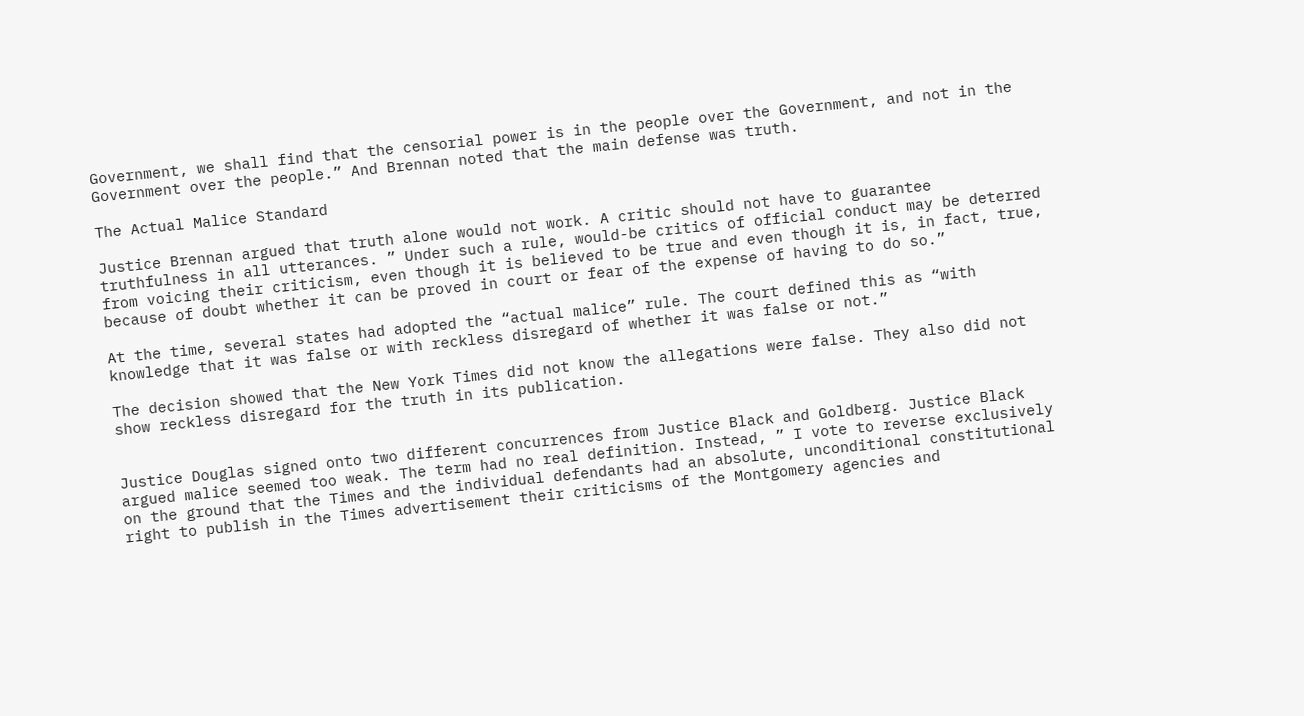Government, we shall find that the censorial power is in the people over the Government, and not in the Government over the people.” And Brennan noted that the main defense was truth.

The Actual Malice Standard

Justice Brennan argued that truth alone would not work. A critic should not have to guarantee truthfulness in all utterances. ” Under such a rule, would-be critics of official conduct may be deterred from voicing their criticism, even though it is believed to be true and even though it is, in fact, true, because of doubt whether it can be proved in court or fear of the expense of having to do so.”

At the time, several states had adopted the “actual malice” rule. The court defined this as “with knowledge that it was false or with reckless disregard of whether it was false or not.”

The decision showed that the New York Times did not know the allegations were false. They also did not show reckless disregard for the truth in its publication.


Justice Douglas signed onto two different concurrences from Justice Black and Goldberg. Justice Black argued malice seemed too weak. The term had no real definition. Instead, ” I vote to reverse exclusively on the ground that the Times and the individual defendants had an absolute, unconditional constitutional right to publish in the Times advertisement their criticisms of the Montgomery agencies and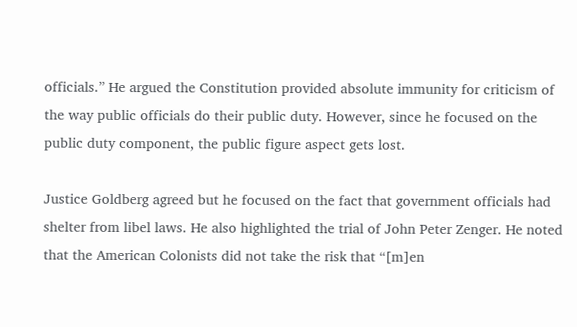officials.” He argued the Constitution provided absolute immunity for criticism of the way public officials do their public duty. However, since he focused on the public duty component, the public figure aspect gets lost.

Justice Goldberg agreed but he focused on the fact that government officials had shelter from libel laws. He also highlighted the trial of John Peter Zenger. He noted that the American Colonists did not take the risk that “[m]en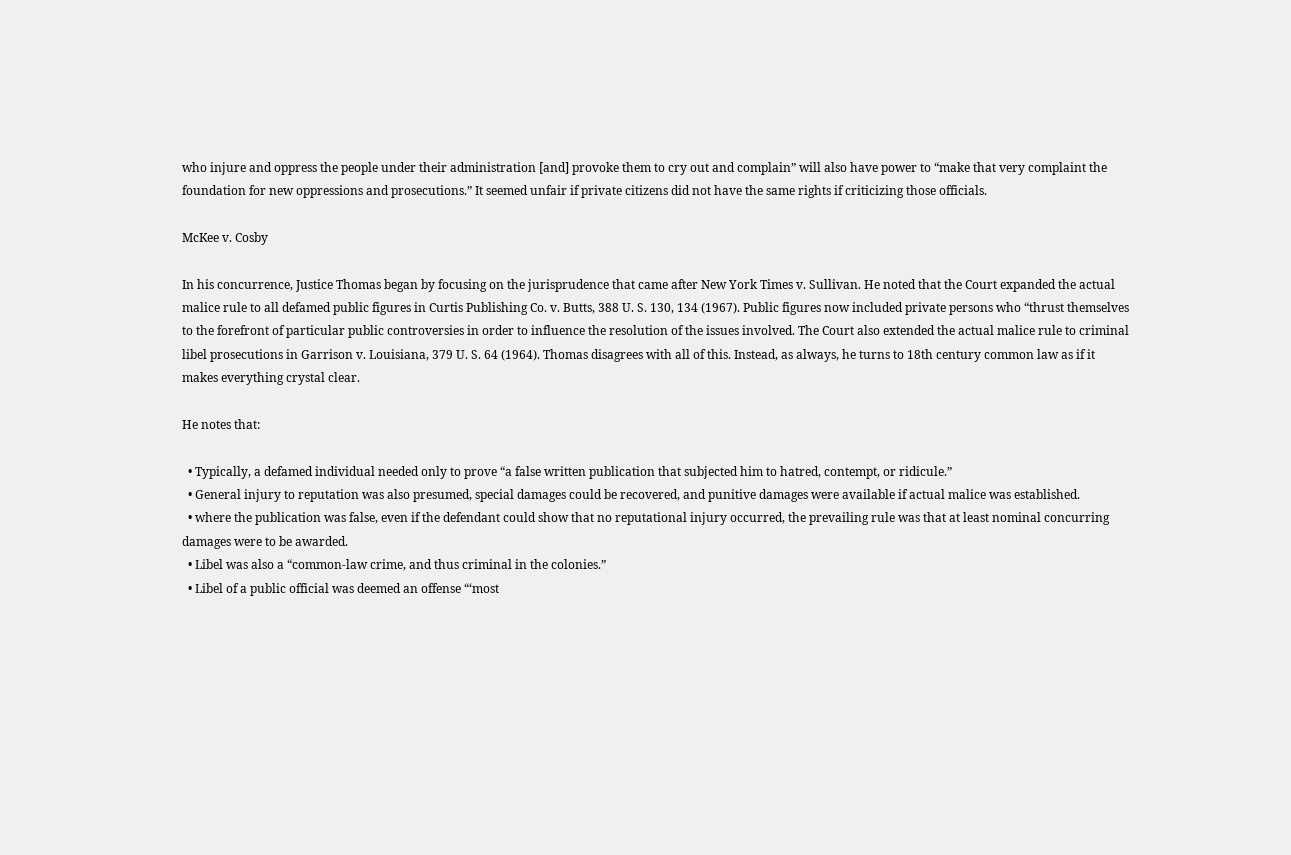who injure and oppress the people under their administration [and] provoke them to cry out and complain” will also have power to “make that very complaint the foundation for new oppressions and prosecutions.” It seemed unfair if private citizens did not have the same rights if criticizing those officials.

McKee v. Cosby

In his concurrence, Justice Thomas began by focusing on the jurisprudence that came after New York Times v. Sullivan. He noted that the Court expanded the actual malice rule to all defamed public figures in Curtis Publishing Co. v. Butts, 388 U. S. 130, 134 (1967). Public figures now included private persons who “thrust themselves to the forefront of particular public controversies in order to influence the resolution of the issues involved. The Court also extended the actual malice rule to criminal libel prosecutions in Garrison v. Louisiana, 379 U. S. 64 (1964). Thomas disagrees with all of this. Instead, as always, he turns to 18th century common law as if it makes everything crystal clear.

He notes that:

  • Typically, a defamed individual needed only to prove “a false written publication that subjected him to hatred, contempt, or ridicule.”
  • General injury to reputation was also presumed, special damages could be recovered, and punitive damages were available if actual malice was established.
  • where the publication was false, even if the defendant could show that no reputational injury occurred, the prevailing rule was that at least nominal concurring damages were to be awarded.
  • Libel was also a “common-law crime, and thus criminal in the colonies.”
  • Libel of a public official was deemed an offense “‘most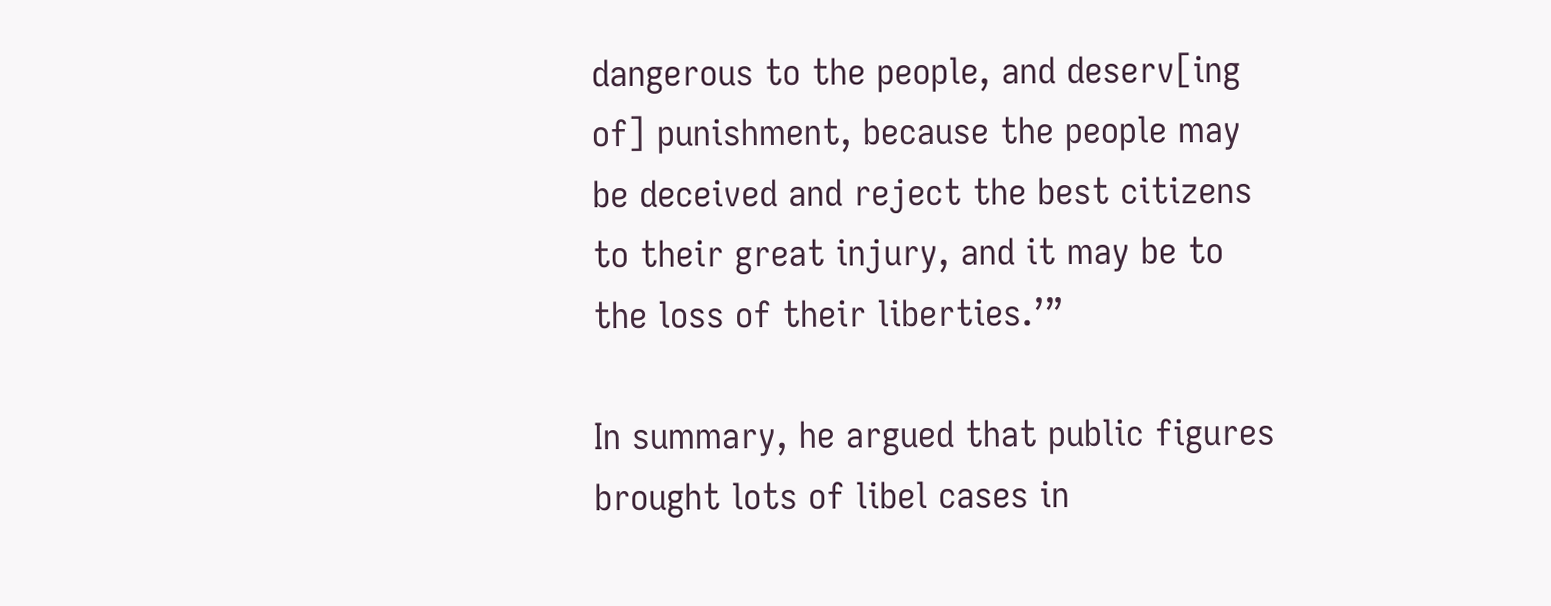dangerous to the people, and deserv[ing of] punishment, because the people may be deceived and reject the best citizens to their great injury, and it may be to the loss of their liberties.’”

In summary, he argued that public figures brought lots of libel cases in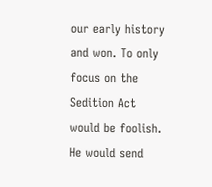our early history and won. To only focus on the Sedition Act would be foolish. He would send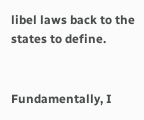libel laws back to the states to define.


Fundamentally, I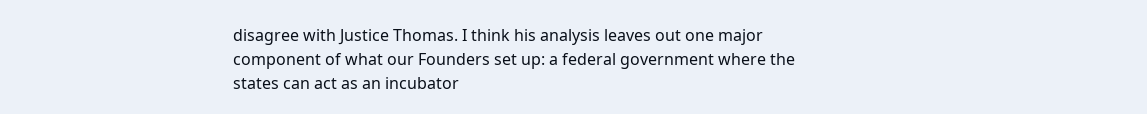disagree with Justice Thomas. I think his analysis leaves out one major component of what our Founders set up: a federal government where the states can act as an incubator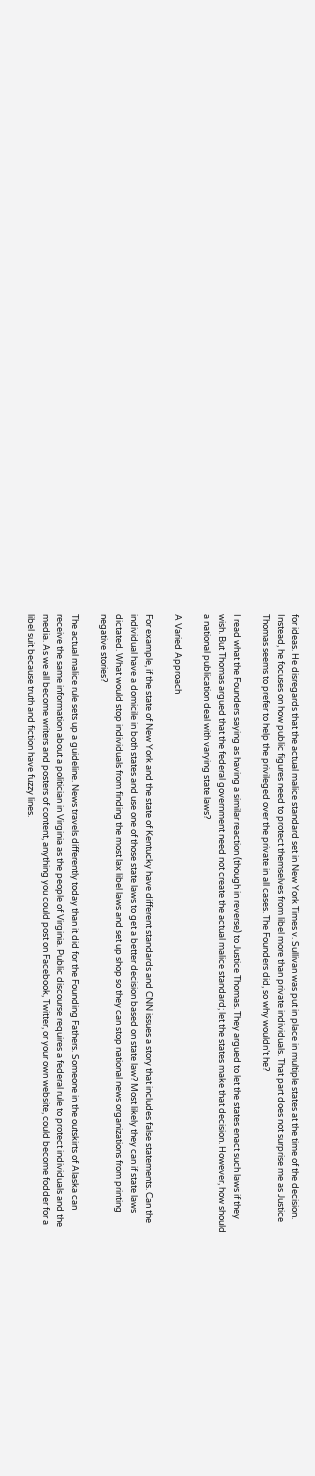for ideas. He disregards that the actual malice standard set in New York Times v. Sullivan was put in place in multiple states at the time of the decision. Instead, he focuses on how public figures need to protect themselves from libel more than private individuals. That part does not surprise me as Justice Thomas seems to prefer to help the privileged over the private in all cases. The Founders did, so why wouldn’t he?

I read what the Founders saying as having a similar reaction (though in reverse) to Justice Thomas. They argued to let the states enact such laws if they wish. But Thomas argued that the federal government need not create the actual malice standard; let the states make that decision. However, how should a national publication deal with varying state laws?

A Varied Approach

For example, if the state of New York and the state of Kentucky have different standards and CNN issues a story that includes false statements. Can the individual have a domicile in both states and use one of those state laws to get a better decision based on state law? Most likely they can if state laws dictated. What would stop individuals from finding the most lax libel laws and set up shop so they can stop national news organizations from printing negative stories?

The actual malice rule sets up a guideline. News travels differently today than it did for the Founding Fathers. Someone in the outskirts of Alaska can receive the same information about a politician in Virginia as the people of Virginia. Public discourse requires a federal rule to protect individuals and the media. As we all become writers and posters of content, anything you could post on Facebook, Twitter, or your own website, could become fodder for a libel suit because truth and fiction have fuzzy lines.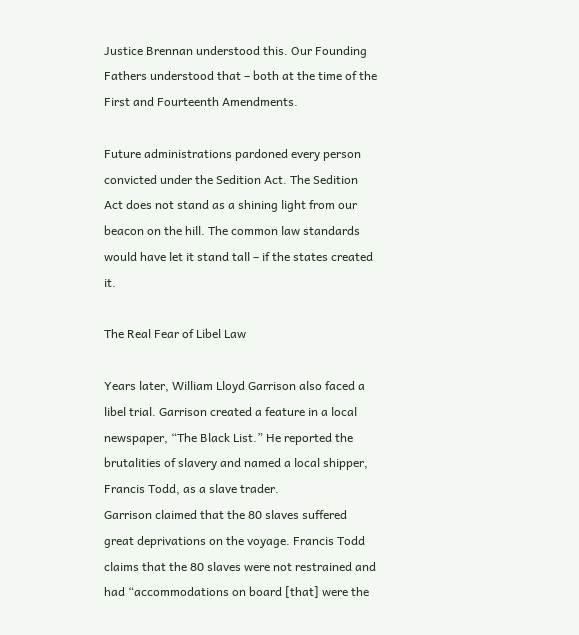Justice Brennan understood this. Our Founding Fathers understood that – both at the time of the First and Fourteenth Amendments.

Future administrations pardoned every person convicted under the Sedition Act. The Sedition Act does not stand as a shining light from our beacon on the hill. The common law standards would have let it stand tall – if the states created it.

The Real Fear of Libel Law

Years later, William Lloyd Garrison also faced a libel trial. Garrison created a feature in a local newspaper, “The Black List.” He reported the brutalities of slavery and named a local shipper, Francis Todd, as a slave trader.
Garrison claimed that the 80 slaves suffered great deprivations on the voyage. Francis Todd claims that the 80 slaves were not restrained and had “accommodations on board [that] were the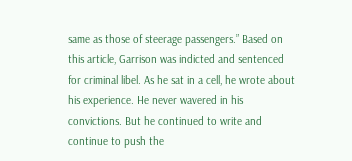same as those of steerage passengers.” Based on this article, Garrison was indicted and sentenced for criminal libel. As he sat in a cell, he wrote about his experience. He never wavered in his convictions. But he continued to write and continue to push the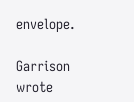envelope.

Garrison wrote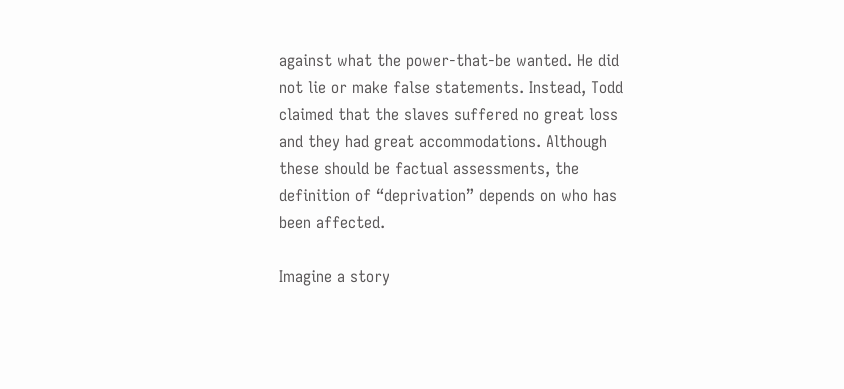against what the power-that-be wanted. He did not lie or make false statements. Instead, Todd claimed that the slaves suffered no great loss and they had great accommodations. Although these should be factual assessments, the definition of “deprivation” depends on who has been affected.

Imagine a story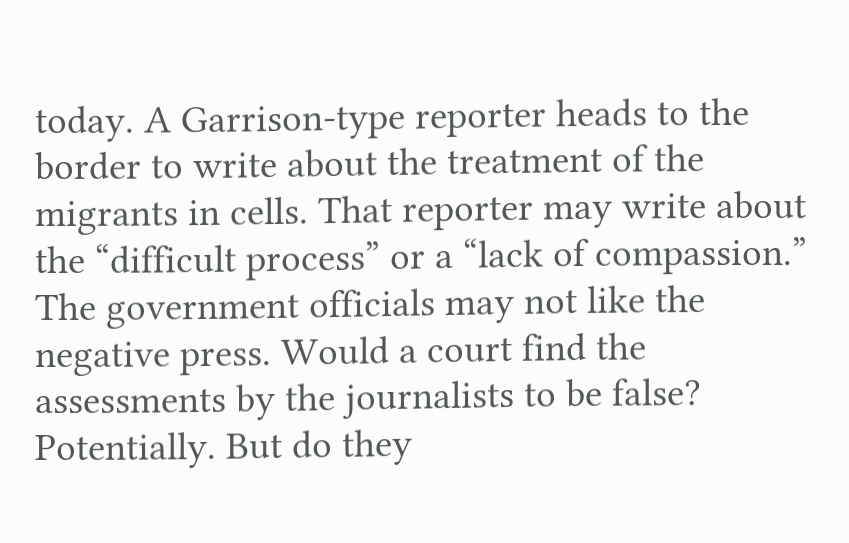today. A Garrison-type reporter heads to the border to write about the treatment of the migrants in cells. That reporter may write about the “difficult process” or a “lack of compassion.” The government officials may not like the negative press. Would a court find the assessments by the journalists to be false? Potentially. But do they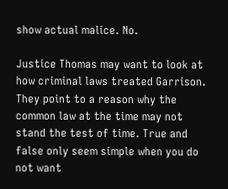show actual malice. No.

Justice Thomas may want to look at how criminal laws treated Garrison. They point to a reason why the common law at the time may not stand the test of time. True and false only seem simple when you do not want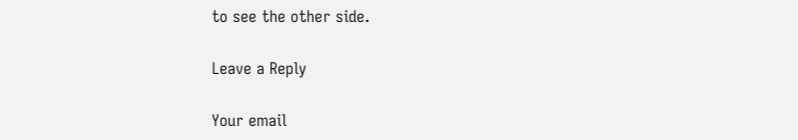to see the other side.

Leave a Reply

Your email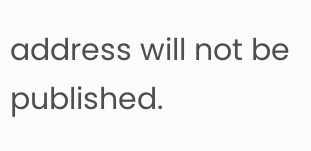address will not be published.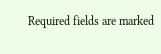Required fields are marked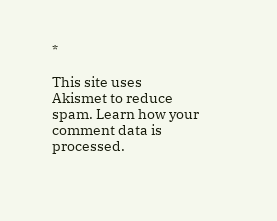*

This site uses Akismet to reduce spam. Learn how your comment data is processed.